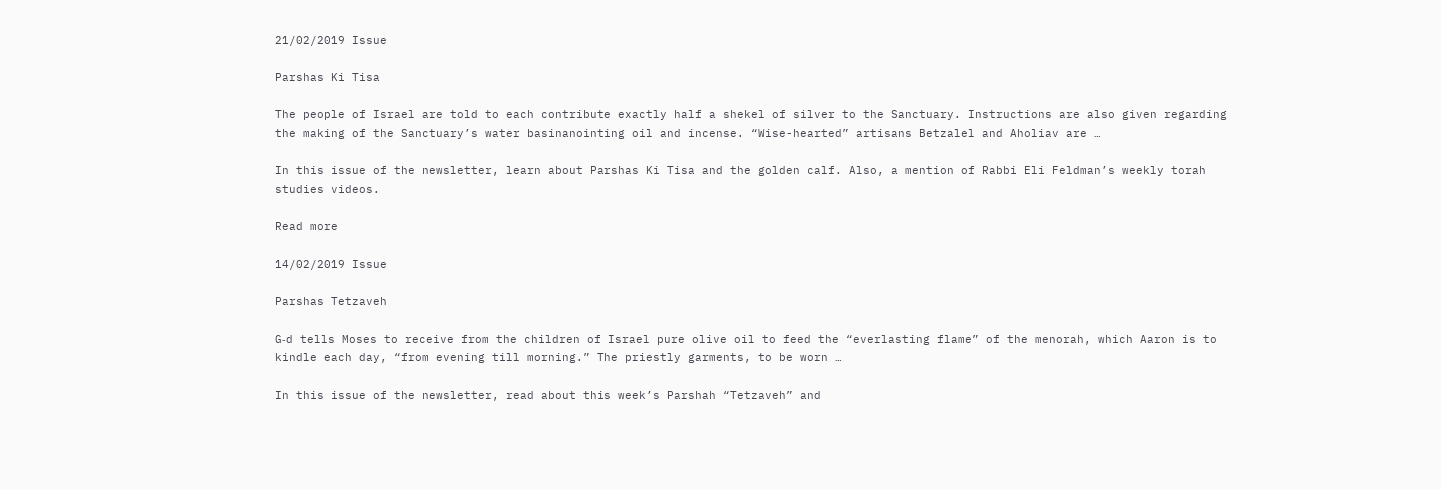21/02/2019 Issue

Parshas Ki Tisa

The people of Israel are told to each contribute exactly half a shekel of silver to the Sanctuary. Instructions are also given regarding the making of the Sanctuary’s water basinanointing oil and incense. “Wise-hearted” artisans Betzalel and Aholiav are …

In this issue of the newsletter, learn about Parshas Ki Tisa and the golden calf. Also, a mention of Rabbi Eli Feldman’s weekly torah studies videos.

Read more

14/02/2019 Issue

Parshas Tetzaveh

G‑d tells Moses to receive from the children of Israel pure olive oil to feed the “everlasting flame” of the menorah, which Aaron is to kindle each day, “from evening till morning.” The priestly garments, to be worn …

In this issue of the newsletter, read about this week’s Parshah “Tetzaveh” and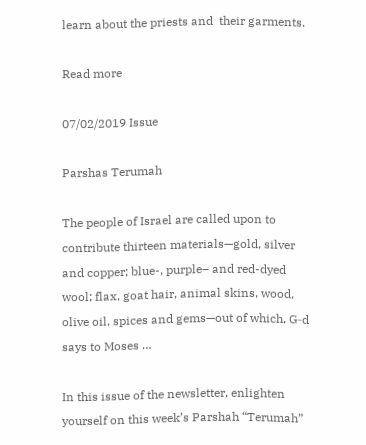learn about the priests and  their garments.

Read more

07/02/2019 Issue

Parshas Terumah

The people of Israel are called upon to contribute thirteen materials—gold, silver and copper; blue-, purple– and red-dyed wool; flax, goat hair, animal skins, wood, olive oil, spices and gems—out of which, G‑d says to Moses …

In this issue of the newsletter, enlighten yourself on this week’s Parshah “Terumah”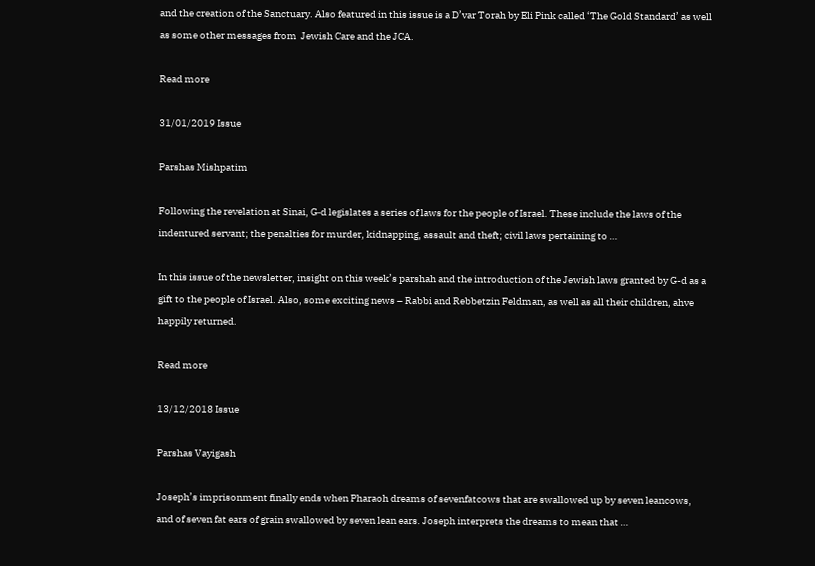and the creation of the Sanctuary. Also featured in this issue is a D’var Torah by Eli Pink called ‘The Gold Standard’ as well as some other messages from  Jewish Care and the JCA.

Read more

31/01/2019 Issue

Parshas Mishpatim

Following the revelation at Sinai, G‑d legislates a series of laws for the people of Israel. These include the laws of the indentured servant; the penalties for murder, kidnapping, assault and theft; civil laws pertaining to …

In this issue of the newsletter, insight on this week’s parshah and the introduction of the Jewish laws granted by G-d as a gift to the people of Israel. Also, some exciting news – Rabbi and Rebbetzin Feldman, as well as all their children, ahve happily returned.

Read more

13/12/2018 Issue

Parshas Vayigash

Joseph’s imprisonment finally ends when Pharaoh dreams of sevenfatcows that are swallowed up by seven leancows, and of seven fat ears of grain swallowed by seven lean ears. Joseph interprets the dreams to mean that …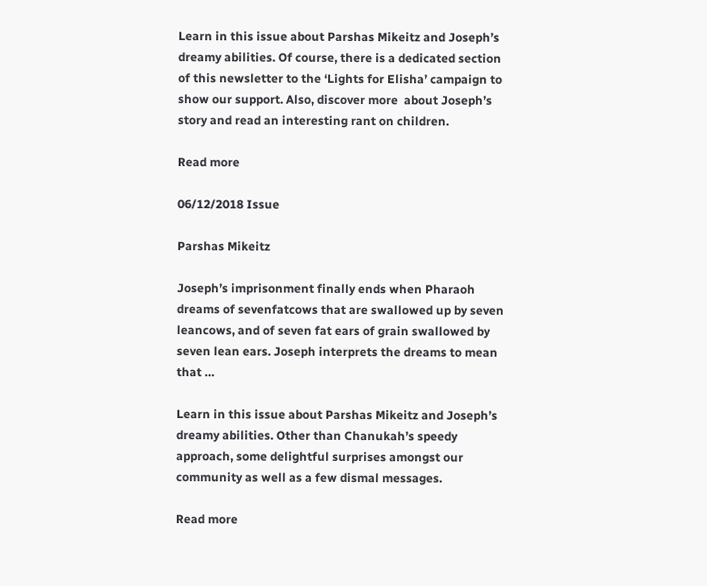Learn in this issue about Parshas Mikeitz and Joseph’s dreamy abilities. Of course, there is a dedicated section of this newsletter to the ‘Lights for Elisha’ campaign to show our support. Also, discover more  about Joseph’s story and read an interesting rant on children.

Read more

06/12/2018 Issue

Parshas Mikeitz

Joseph’s imprisonment finally ends when Pharaoh dreams of sevenfatcows that are swallowed up by seven leancows, and of seven fat ears of grain swallowed by seven lean ears. Joseph interprets the dreams to mean that …

Learn in this issue about Parshas Mikeitz and Joseph’s dreamy abilities. Other than Chanukah’s speedy  approach, some delightful surprises amongst our community as well as a few dismal messages.

Read more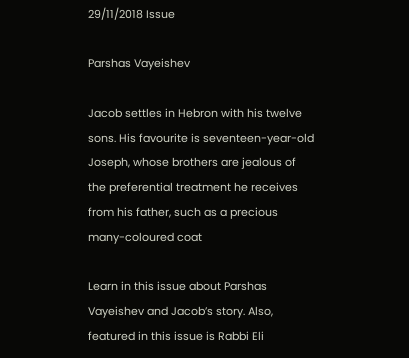29/11/2018 Issue

Parshas Vayeishev

Jacob settles in Hebron with his twelve sons. His favourite is seventeen-year-old Joseph, whose brothers are jealous of the preferential treatment he receives from his father, such as a precious many-coloured coat

Learn in this issue about Parshas Vayeishev and Jacob’s story. Also, featured in this issue is Rabbi Eli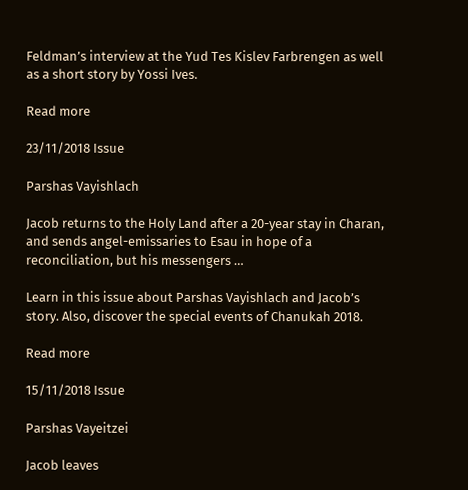Feldman’s interview at the Yud Tes Kislev Farbrengen as well as a short story by Yossi Ives.

Read more

23/11/2018 Issue

Parshas Vayishlach

Jacob returns to the Holy Land after a 20-year stay in Charan, and sends angel-emissaries to Esau in hope of a reconciliation, but his messengers …

Learn in this issue about Parshas Vayishlach and Jacob’s story. Also, discover the special events of Chanukah 2018.

Read more

15/11/2018 Issue

Parshas Vayeitzei

Jacob leaves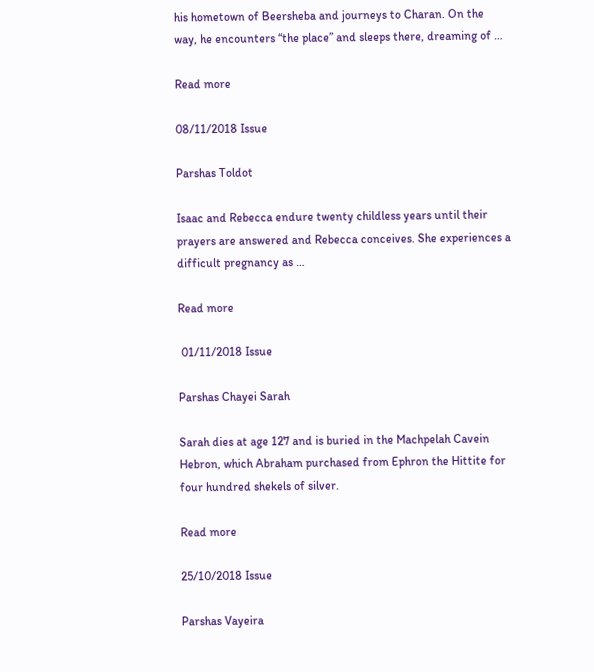his hometown of Beersheba and journeys to Charan. On the way, he encounters “the place” and sleeps there, dreaming of …

Read more

08/11/2018 Issue

Parshas Toldot

Isaac and Rebecca endure twenty childless years until their prayers are answered and Rebecca conceives. She experiences a difficult pregnancy as …

Read more

 01/11/2018 Issue

Parshas Chayei Sarah

Sarah dies at age 127 and is buried in the Machpelah Cavein Hebron, which Abraham purchased from Ephron the Hittite for four hundred shekels of silver.

Read more

25/10/2018 Issue

Parshas Vayeira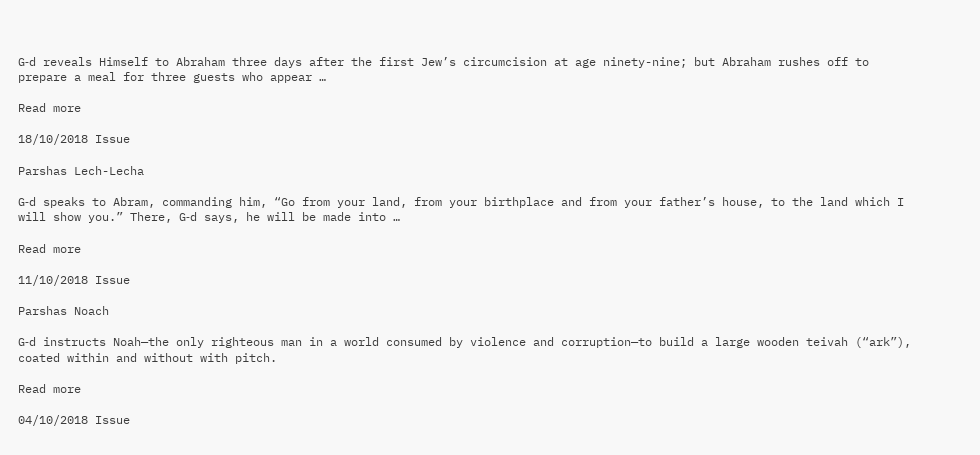G‑d reveals Himself to Abraham three days after the first Jew’s circumcision at age ninety-nine; but Abraham rushes off to prepare a meal for three guests who appear …

Read more

18/10/2018 Issue

Parshas Lech-Lecha

G‑d speaks to Abram, commanding him, “Go from your land, from your birthplace and from your father’s house, to the land which I will show you.” There, G‑d says, he will be made into …

Read more

11/10/2018 Issue

Parshas Noach

G‑d instructs Noah—the only righteous man in a world consumed by violence and corruption—to build a large wooden teivah (“ark”), coated within and without with pitch.

Read more

04/10/2018 Issue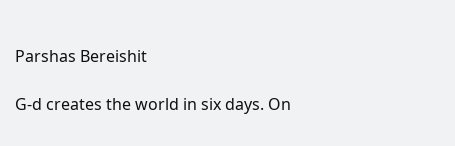Parshas Bereishit

G‑d creates the world in six days. On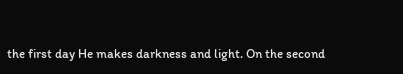the first day He makes darkness and light. On the second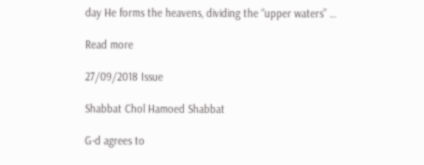day He forms the heavens, dividing the “upper waters” …

Read more

27/09/2018 Issue

Shabbat Chol Hamoed Shabbat

G‑d agrees to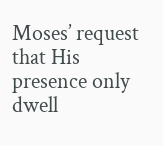Moses’ request that His presence only dwell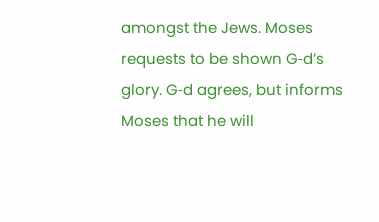amongst the Jews. Moses requests to be shown G‑d’s glory. G‑d agrees, but informs Moses that he will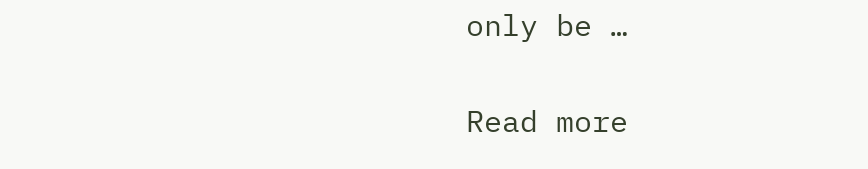only be …

Read more